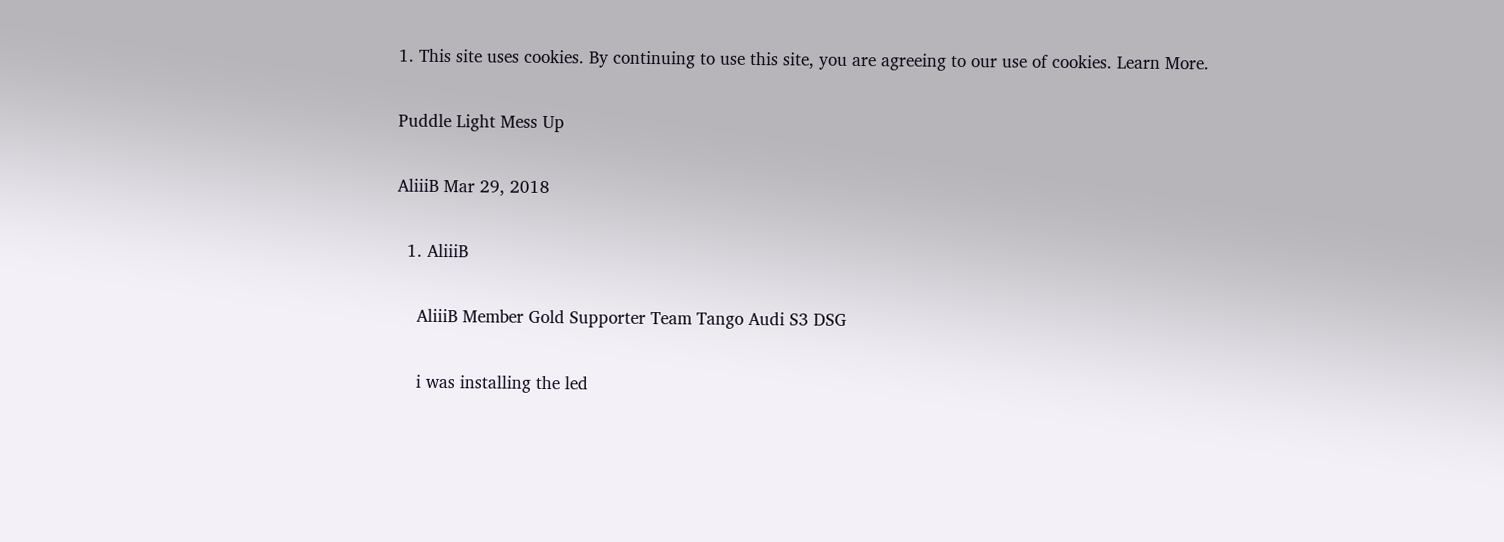1. This site uses cookies. By continuing to use this site, you are agreeing to our use of cookies. Learn More.

Puddle Light Mess Up

AliiiB Mar 29, 2018

  1. AliiiB

    AliiiB Member Gold Supporter Team Tango Audi S3 DSG

    i was installing the led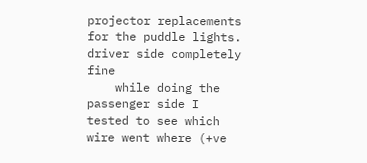projector replacements for the puddle lights. driver side completely fine
    while doing the passenger side I tested to see which wire went where (+ve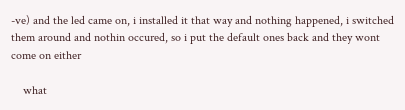-ve) and the led came on, i installed it that way and nothing happened, i switched them around and nothin occured, so i put the default ones back and they wont come on either

    what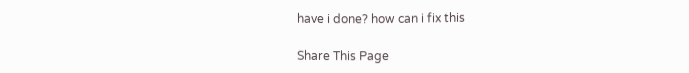have i done? how can i fix this

Share This Page